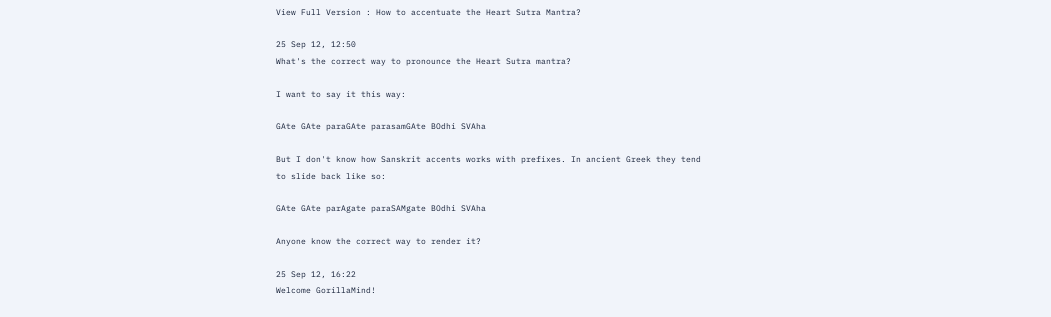View Full Version : How to accentuate the Heart Sutra Mantra?

25 Sep 12, 12:50
What's the correct way to pronounce the Heart Sutra mantra?

I want to say it this way:

GAte GAte paraGAte parasamGAte BOdhi SVAha

But I don't know how Sanskrit accents works with prefixes. In ancient Greek they tend to slide back like so:

GAte GAte parAgate paraSAMgate BOdhi SVAha

Anyone know the correct way to render it?

25 Sep 12, 16:22
Welcome GorillaMind!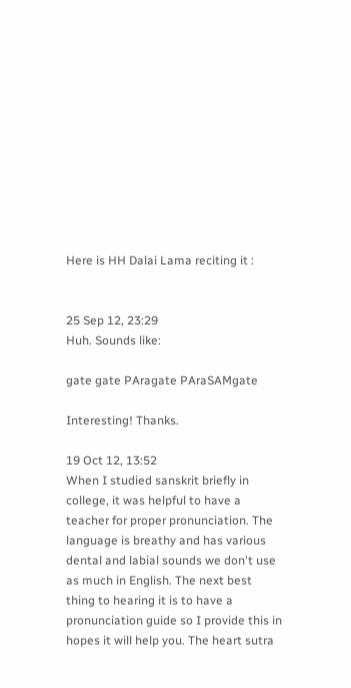Here is HH Dalai Lama reciting it :


25 Sep 12, 23:29
Huh. Sounds like:

gate gate PAragate PAraSAMgate

Interesting! Thanks.

19 Oct 12, 13:52
When I studied sanskrit briefly in college, it was helpful to have a teacher for proper pronunciation. The language is breathy and has various dental and labial sounds we don't use as much in English. The next best thing to hearing it is to have a pronunciation guide so I provide this in hopes it will help you. The heart sutra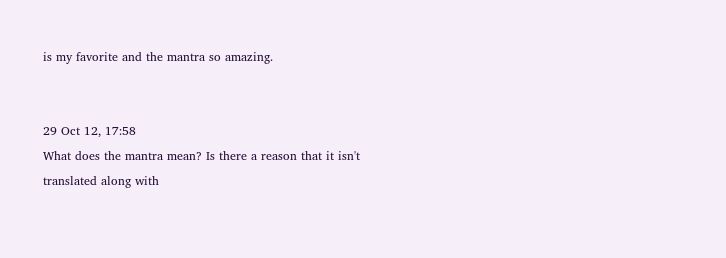is my favorite and the mantra so amazing.


29 Oct 12, 17:58
What does the mantra mean? Is there a reason that it isn't translated along with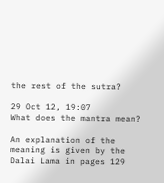the rest of the sutra?

29 Oct 12, 19:07
What does the mantra mean?

An explanation of the meaning is given by the Dalai Lama in pages 129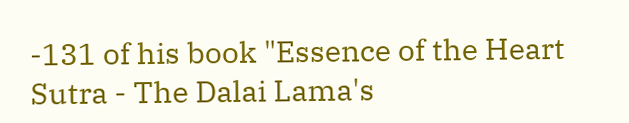-131 of his book "Essence of the Heart Sutra - The Dalai Lama's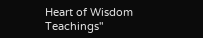Heart of Wisdom Teachings"